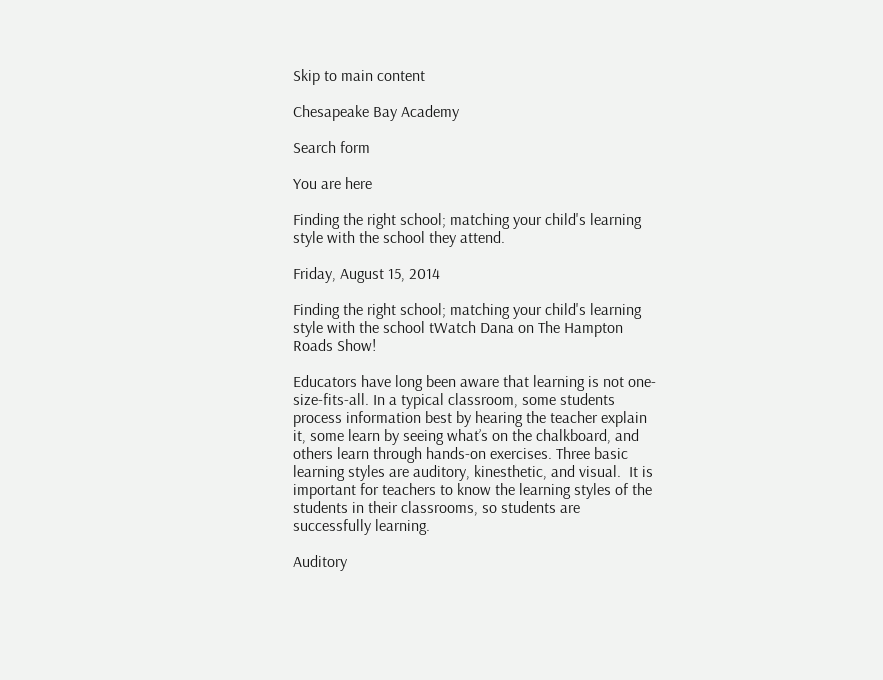Skip to main content

Chesapeake Bay Academy

Search form

You are here

Finding the right school; matching your child's learning style with the school they attend.

Friday, August 15, 2014

Finding the right school; matching your child's learning style with the school tWatch Dana on The Hampton Roads Show!

Educators have long been aware that learning is not one-size-fits-all. In a typical classroom, some students process information best by hearing the teacher explain it, some learn by seeing what’s on the chalkboard, and others learn through hands-on exercises. Three basic learning styles are auditory, kinesthetic, and visual.  It is important for teachers to know the learning styles of the students in their classrooms, so students are successfully learning.

Auditory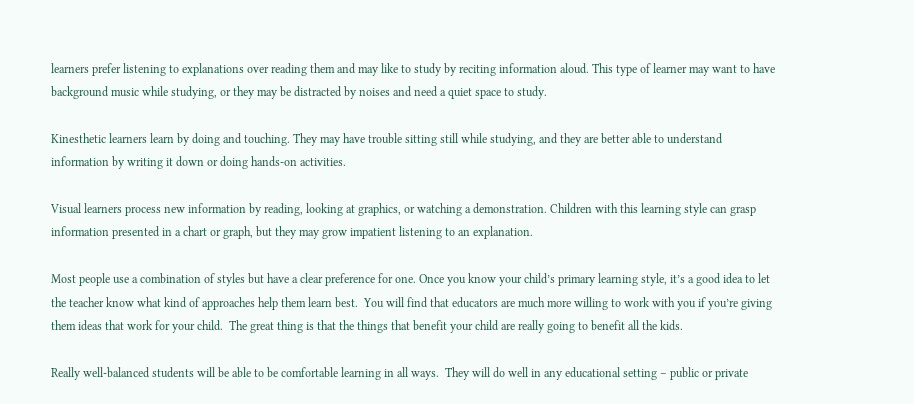learners prefer listening to explanations over reading them and may like to study by reciting information aloud. This type of learner may want to have background music while studying, or they may be distracted by noises and need a quiet space to study.

Kinesthetic learners learn by doing and touching. They may have trouble sitting still while studying, and they are better able to understand information by writing it down or doing hands-on activities.

Visual learners process new information by reading, looking at graphics, or watching a demonstration. Children with this learning style can grasp information presented in a chart or graph, but they may grow impatient listening to an explanation.

Most people use a combination of styles but have a clear preference for one. Once you know your child’s primary learning style, it’s a good idea to let the teacher know what kind of approaches help them learn best.  You will find that educators are much more willing to work with you if you’re giving them ideas that work for your child.  The great thing is that the things that benefit your child are really going to benefit all the kids.

Really well-balanced students will be able to be comfortable learning in all ways.  They will do well in any educational setting – public or private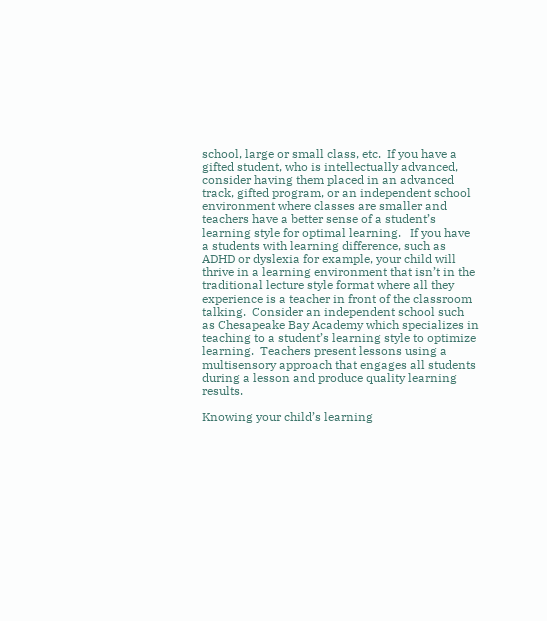school, large or small class, etc.  If you have a gifted student, who is intellectually advanced, consider having them placed in an advanced track, gifted program, or an independent school environment where classes are smaller and teachers have a better sense of a student’s learning style for optimal learning.   If you have a students with learning difference, such as ADHD or dyslexia for example, your child will thrive in a learning environment that isn’t in the traditional lecture style format where all they experience is a teacher in front of the classroom talking.  Consider an independent school such as Chesapeake Bay Academy which specializes in teaching to a student’s learning style to optimize learning.  Teachers present lessons using a multisensory approach that engages all students during a lesson and produce quality learning results.

Knowing your child’s learning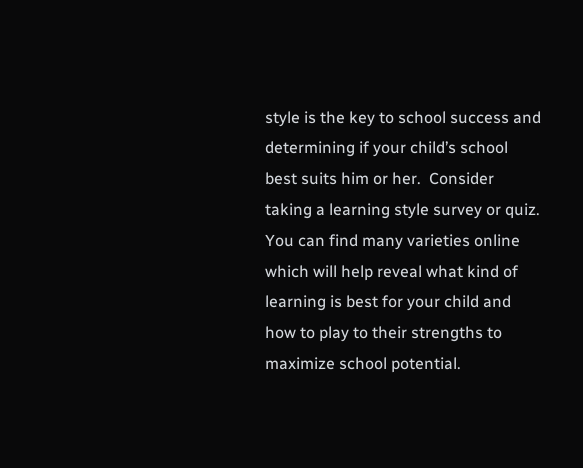style is the key to school success and determining if your child’s school best suits him or her.  Consider taking a learning style survey or quiz.  You can find many varieties online which will help reveal what kind of learning is best for your child and how to play to their strengths to maximize school potential.